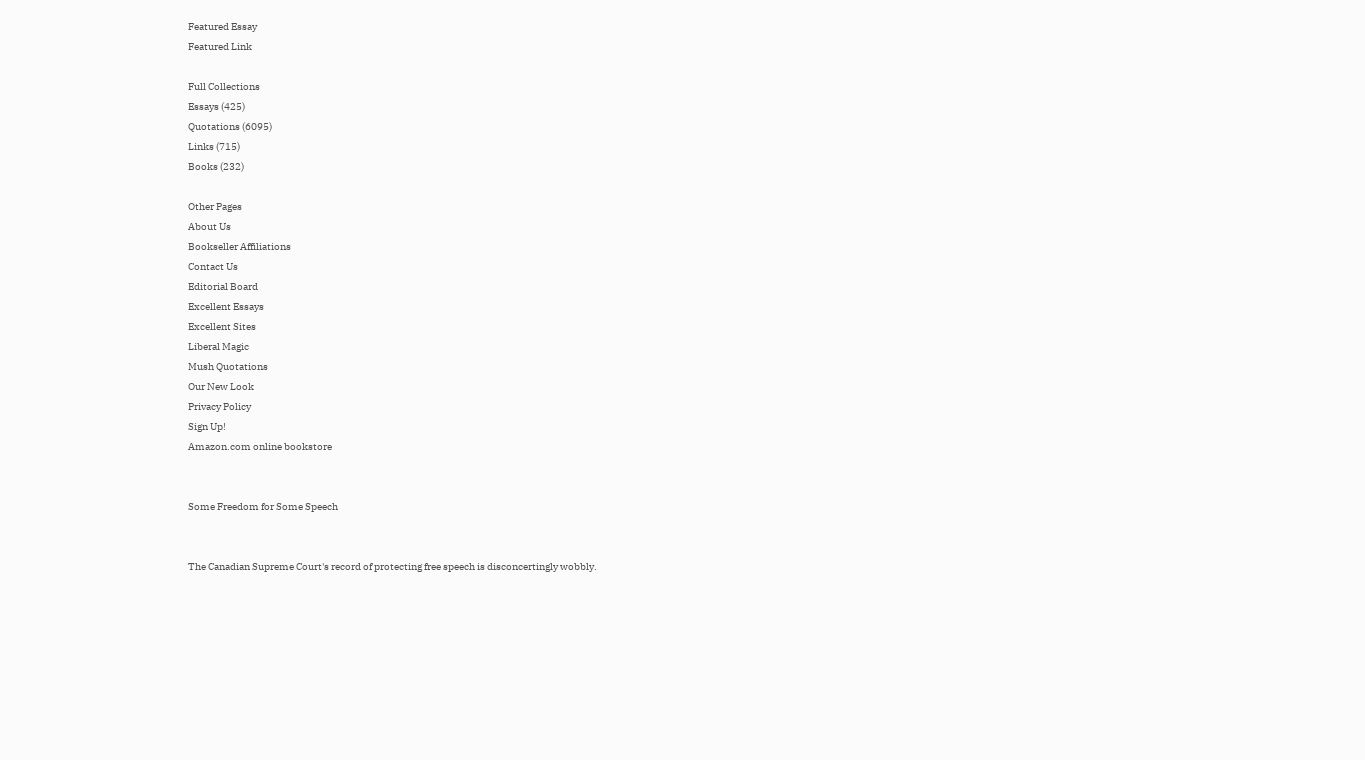Featured Essay
Featured Link

Full Collections
Essays (425)
Quotations (6095)
Links (715)
Books (232)

Other Pages
About Us
Bookseller Affiliations
Contact Us
Editorial Board
Excellent Essays
Excellent Sites
Liberal Magic
Mush Quotations
Our New Look
Privacy Policy
Sign Up!
Amazon.com online bookstore


Some Freedom for Some Speech


The Canadian Supreme Court's record of protecting free speech is disconcertingly wobbly.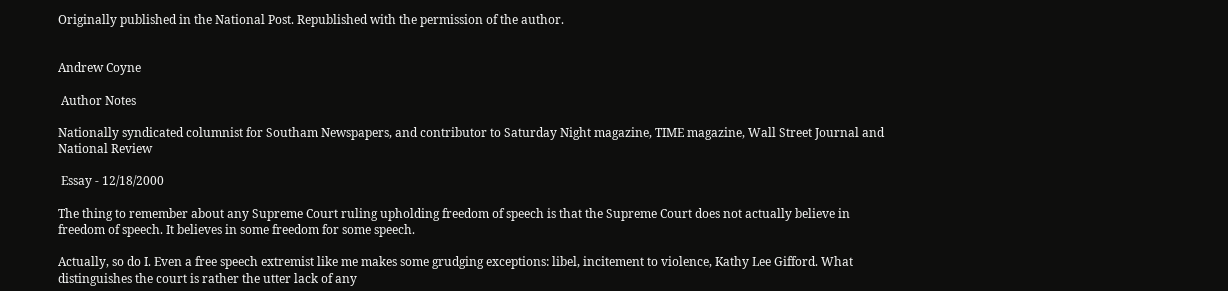Originally published in the National Post. Republished with the permission of the author.


Andrew Coyne

 Author Notes

Nationally syndicated columnist for Southam Newspapers, and contributor to Saturday Night magazine, TIME magazine, Wall Street Journal and National Review

 Essay - 12/18/2000

The thing to remember about any Supreme Court ruling upholding freedom of speech is that the Supreme Court does not actually believe in freedom of speech. It believes in some freedom for some speech.

Actually, so do I. Even a free speech extremist like me makes some grudging exceptions: libel, incitement to violence, Kathy Lee Gifford. What distinguishes the court is rather the utter lack of any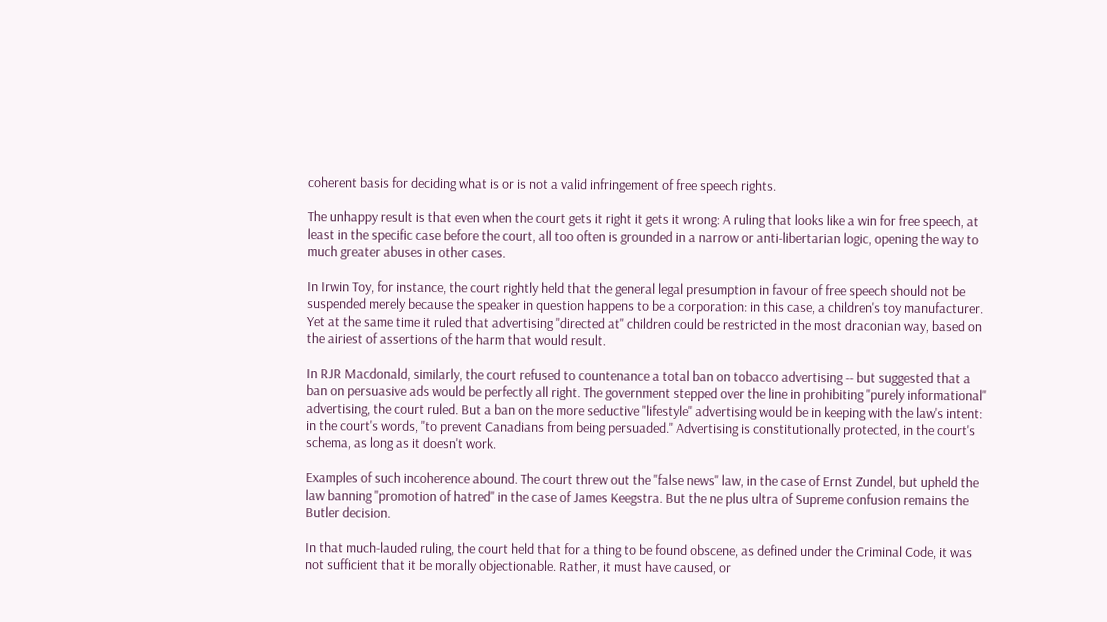coherent basis for deciding what is or is not a valid infringement of free speech rights.

The unhappy result is that even when the court gets it right it gets it wrong: A ruling that looks like a win for free speech, at least in the specific case before the court, all too often is grounded in a narrow or anti-libertarian logic, opening the way to much greater abuses in other cases.

In Irwin Toy, for instance, the court rightly held that the general legal presumption in favour of free speech should not be suspended merely because the speaker in question happens to be a corporation: in this case, a children's toy manufacturer. Yet at the same time it ruled that advertising "directed at" children could be restricted in the most draconian way, based on the airiest of assertions of the harm that would result.

In RJR Macdonald, similarly, the court refused to countenance a total ban on tobacco advertising -- but suggested that a ban on persuasive ads would be perfectly all right. The government stepped over the line in prohibiting "purely informational" advertising, the court ruled. But a ban on the more seductive "lifestyle" advertising would be in keeping with the law's intent: in the court's words, "to prevent Canadians from being persuaded." Advertising is constitutionally protected, in the court's schema, as long as it doesn't work.

Examples of such incoherence abound. The court threw out the "false news" law, in the case of Ernst Zundel, but upheld the law banning "promotion of hatred" in the case of James Keegstra. But the ne plus ultra of Supreme confusion remains the Butler decision.

In that much-lauded ruling, the court held that for a thing to be found obscene, as defined under the Criminal Code, it was not sufficient that it be morally objectionable. Rather, it must have caused, or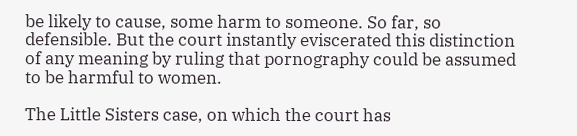be likely to cause, some harm to someone. So far, so defensible. But the court instantly eviscerated this distinction of any meaning by ruling that pornography could be assumed to be harmful to women.

The Little Sisters case, on which the court has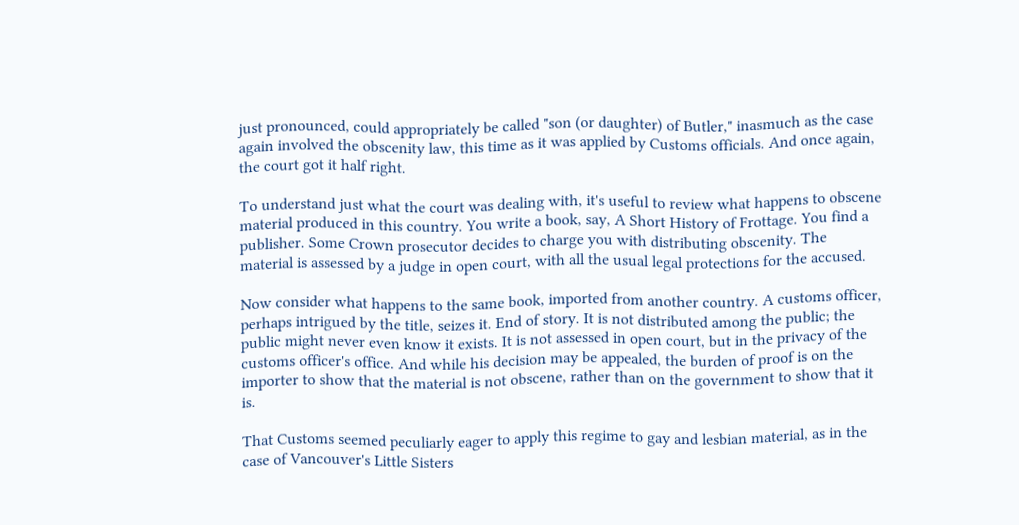just pronounced, could appropriately be called "son (or daughter) of Butler," inasmuch as the case again involved the obscenity law, this time as it was applied by Customs officials. And once again, the court got it half right.

To understand just what the court was dealing with, it's useful to review what happens to obscene material produced in this country. You write a book, say, A Short History of Frottage. You find a publisher. Some Crown prosecutor decides to charge you with distributing obscenity. The material is assessed by a judge in open court, with all the usual legal protections for the accused.

Now consider what happens to the same book, imported from another country. A customs officer, perhaps intrigued by the title, seizes it. End of story. It is not distributed among the public; the public might never even know it exists. It is not assessed in open court, but in the privacy of the customs officer's office. And while his decision may be appealed, the burden of proof is on the importer to show that the material is not obscene, rather than on the government to show that it is.

That Customs seemed peculiarly eager to apply this regime to gay and lesbian material, as in the case of Vancouver's Little Sisters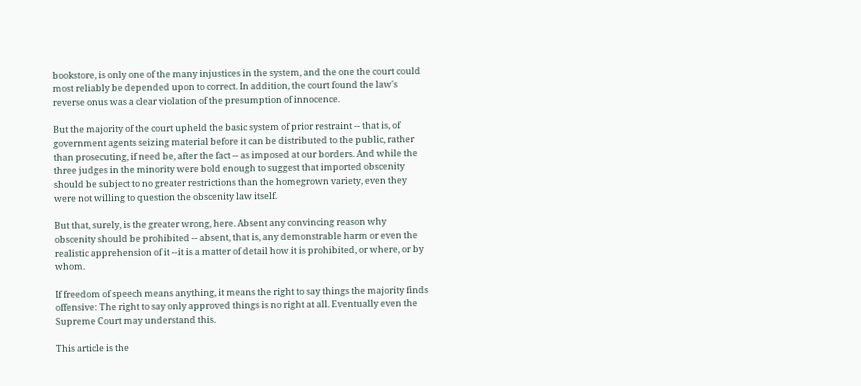bookstore, is only one of the many injustices in the system, and the one the court could most reliably be depended upon to correct. In addition, the court found the law's reverse onus was a clear violation of the presumption of innocence.

But the majority of the court upheld the basic system of prior restraint -- that is, of government agents seizing material before it can be distributed to the public, rather than prosecuting, if need be, after the fact -- as imposed at our borders. And while the three judges in the minority were bold enough to suggest that imported obscenity should be subject to no greater restrictions than the homegrown variety, even they were not willing to question the obscenity law itself.

But that, surely, is the greater wrong, here. Absent any convincing reason why obscenity should be prohibited -- absent, that is, any demonstrable harm or even the realistic apprehension of it --it is a matter of detail how it is prohibited, or where, or by whom.

If freedom of speech means anything, it means the right to say things the majority finds offensive: The right to say only approved things is no right at all. Eventually even the Supreme Court may understand this.

This article is the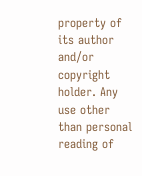property of its author and/or copyright holder. Any use other than personal reading of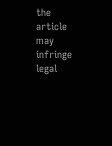the article may infringe legal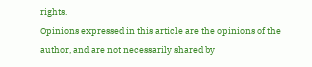rights.
Opinions expressed in this article are the opinions of the author, and are not necessarily shared by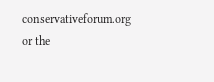conservativeforum.org or the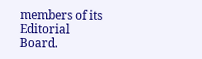members of its Editorial Board.